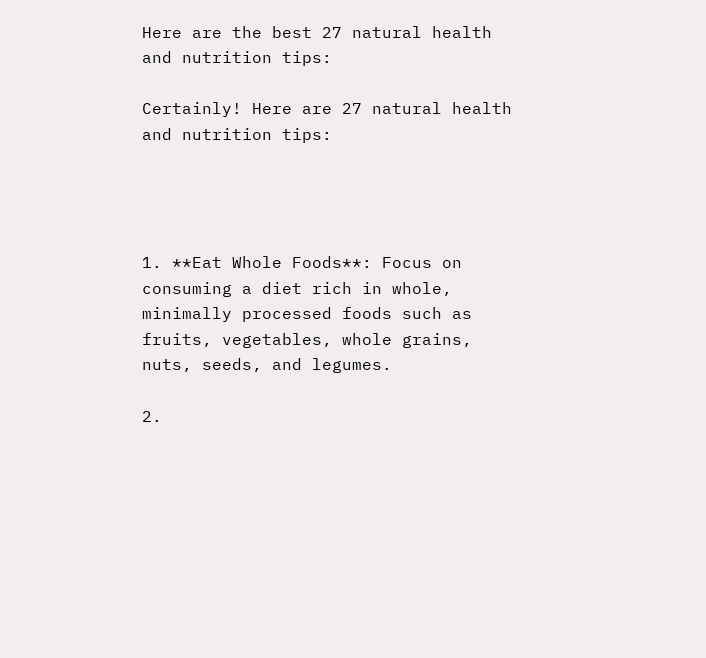Here are the best 27 natural health and nutrition tips:

Certainly! Here are 27 natural health and nutrition tips:




1. **Eat Whole Foods**: Focus on consuming a diet rich in whole, minimally processed foods such as fruits, vegetables, whole grains, nuts, seeds, and legumes.

2.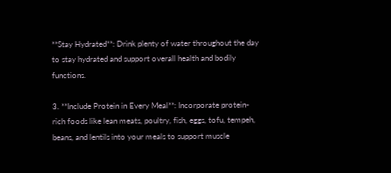**Stay Hydrated**: Drink plenty of water throughout the day to stay hydrated and support overall health and bodily functions.

3. **Include Protein in Every Meal**: Incorporate protein-rich foods like lean meats, poultry, fish, eggs, tofu, tempeh, beans, and lentils into your meals to support muscle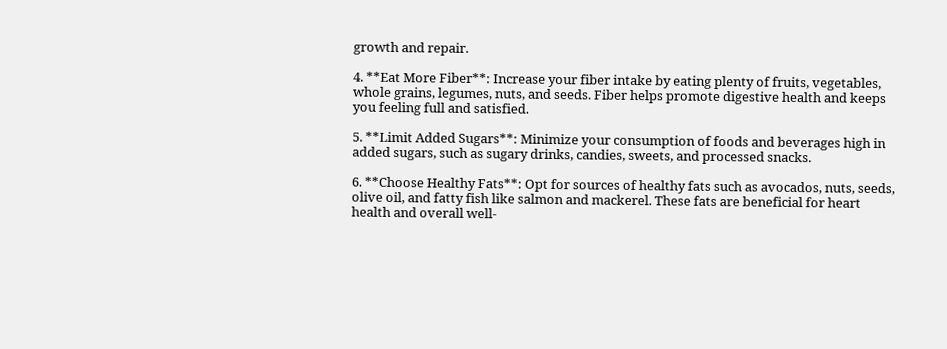growth and repair.

4. **Eat More Fiber**: Increase your fiber intake by eating plenty of fruits, vegetables, whole grains, legumes, nuts, and seeds. Fiber helps promote digestive health and keeps you feeling full and satisfied.

5. **Limit Added Sugars**: Minimize your consumption of foods and beverages high in added sugars, such as sugary drinks, candies, sweets, and processed snacks.

6. **Choose Healthy Fats**: Opt for sources of healthy fats such as avocados, nuts, seeds, olive oil, and fatty fish like salmon and mackerel. These fats are beneficial for heart health and overall well-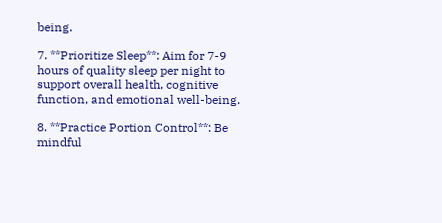being.

7. **Prioritize Sleep**: Aim for 7-9 hours of quality sleep per night to support overall health, cognitive function, and emotional well-being.

8. **Practice Portion Control**: Be mindful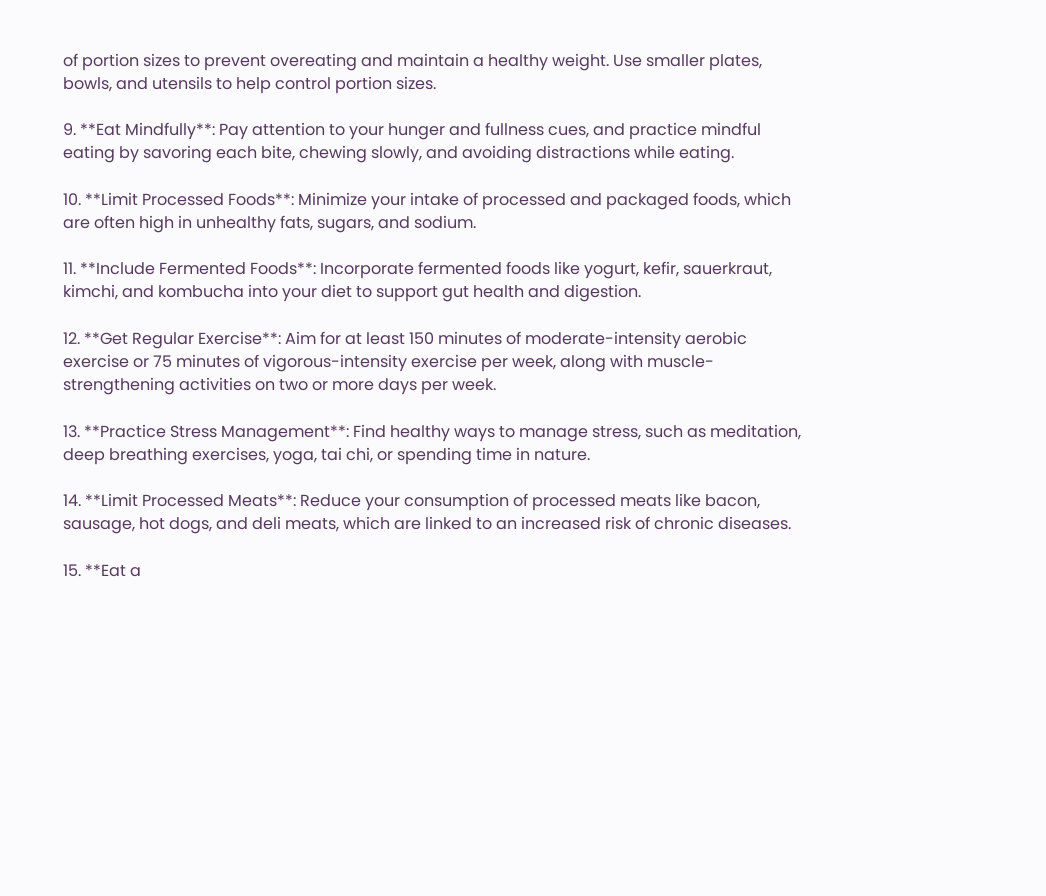of portion sizes to prevent overeating and maintain a healthy weight. Use smaller plates, bowls, and utensils to help control portion sizes.

9. **Eat Mindfully**: Pay attention to your hunger and fullness cues, and practice mindful eating by savoring each bite, chewing slowly, and avoiding distractions while eating.

10. **Limit Processed Foods**: Minimize your intake of processed and packaged foods, which are often high in unhealthy fats, sugars, and sodium.

11. **Include Fermented Foods**: Incorporate fermented foods like yogurt, kefir, sauerkraut, kimchi, and kombucha into your diet to support gut health and digestion.

12. **Get Regular Exercise**: Aim for at least 150 minutes of moderate-intensity aerobic exercise or 75 minutes of vigorous-intensity exercise per week, along with muscle-strengthening activities on two or more days per week.

13. **Practice Stress Management**: Find healthy ways to manage stress, such as meditation, deep breathing exercises, yoga, tai chi, or spending time in nature.

14. **Limit Processed Meats**: Reduce your consumption of processed meats like bacon, sausage, hot dogs, and deli meats, which are linked to an increased risk of chronic diseases.

15. **Eat a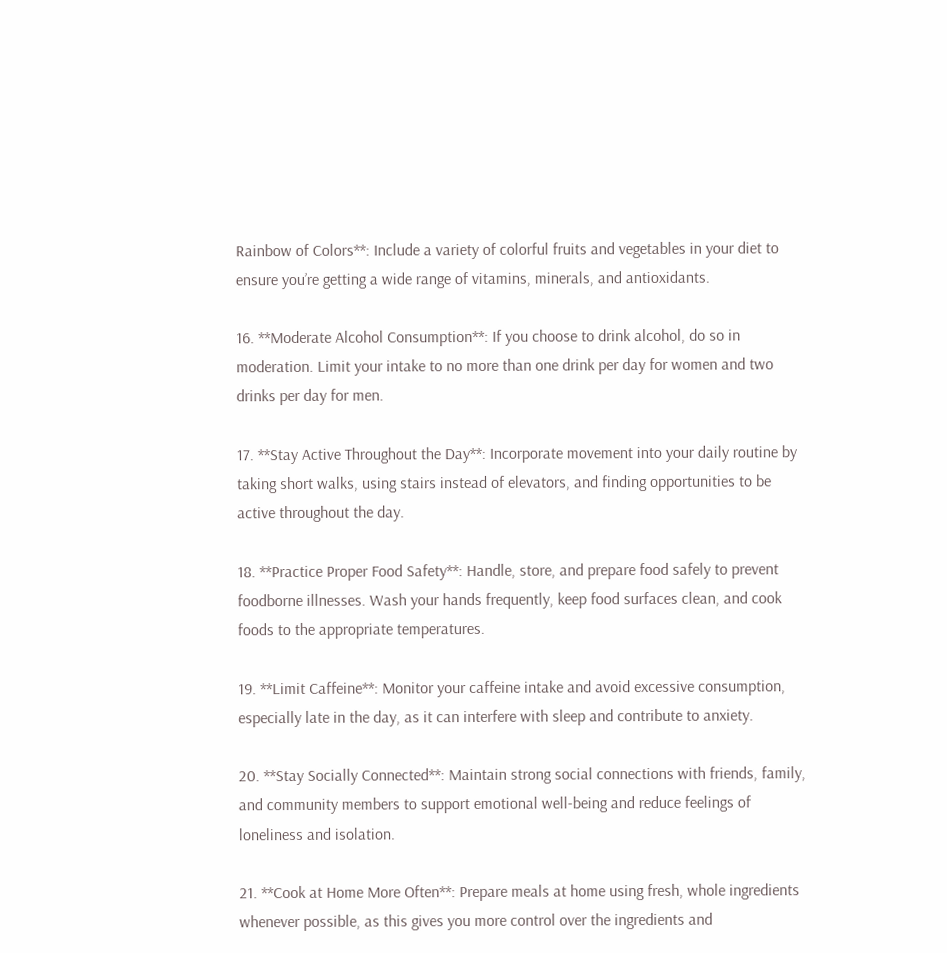Rainbow of Colors**: Include a variety of colorful fruits and vegetables in your diet to ensure you’re getting a wide range of vitamins, minerals, and antioxidants.

16. **Moderate Alcohol Consumption**: If you choose to drink alcohol, do so in moderation. Limit your intake to no more than one drink per day for women and two drinks per day for men.

17. **Stay Active Throughout the Day**: Incorporate movement into your daily routine by taking short walks, using stairs instead of elevators, and finding opportunities to be active throughout the day.

18. **Practice Proper Food Safety**: Handle, store, and prepare food safely to prevent foodborne illnesses. Wash your hands frequently, keep food surfaces clean, and cook foods to the appropriate temperatures.

19. **Limit Caffeine**: Monitor your caffeine intake and avoid excessive consumption, especially late in the day, as it can interfere with sleep and contribute to anxiety.

20. **Stay Socially Connected**: Maintain strong social connections with friends, family, and community members to support emotional well-being and reduce feelings of loneliness and isolation.

21. **Cook at Home More Often**: Prepare meals at home using fresh, whole ingredients whenever possible, as this gives you more control over the ingredients and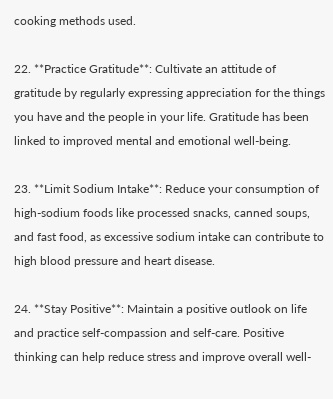cooking methods used.

22. **Practice Gratitude**: Cultivate an attitude of gratitude by regularly expressing appreciation for the things you have and the people in your life. Gratitude has been linked to improved mental and emotional well-being.

23. **Limit Sodium Intake**: Reduce your consumption of high-sodium foods like processed snacks, canned soups, and fast food, as excessive sodium intake can contribute to high blood pressure and heart disease.

24. **Stay Positive**: Maintain a positive outlook on life and practice self-compassion and self-care. Positive thinking can help reduce stress and improve overall well-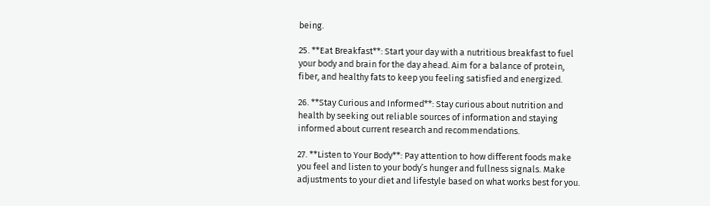being.

25. **Eat Breakfast**: Start your day with a nutritious breakfast to fuel your body and brain for the day ahead. Aim for a balance of protein, fiber, and healthy fats to keep you feeling satisfied and energized.

26. **Stay Curious and Informed**: Stay curious about nutrition and health by seeking out reliable sources of information and staying informed about current research and recommendations.

27. **Listen to Your Body**: Pay attention to how different foods make you feel and listen to your body’s hunger and fullness signals. Make adjustments to your diet and lifestyle based on what works best for you.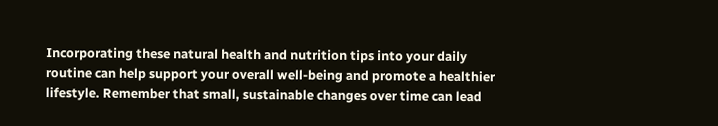Incorporating these natural health and nutrition tips into your daily routine can help support your overall well-being and promote a healthier lifestyle. Remember that small, sustainable changes over time can lead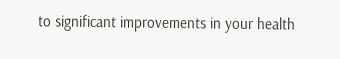to significant improvements in your health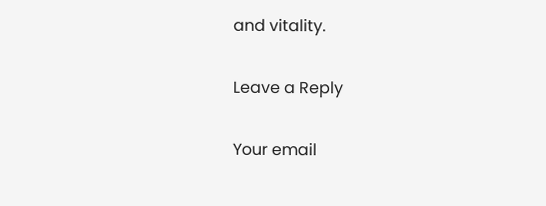and vitality.

Leave a Reply

Your email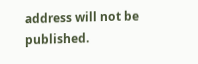address will not be published.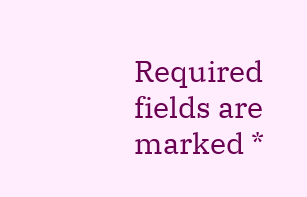Required fields are marked *